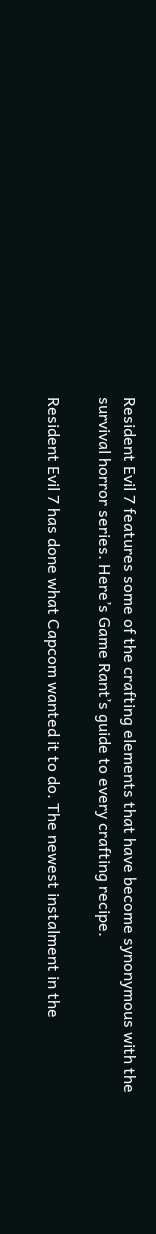Resident Evil 7 features some of the crafting elements that have become synonymous with the survival horror series. Here’s Game Rant’s guide to every crafting recipe.

Resident Evil 7 has done what Capcom wanted it to do. The newest instalment in the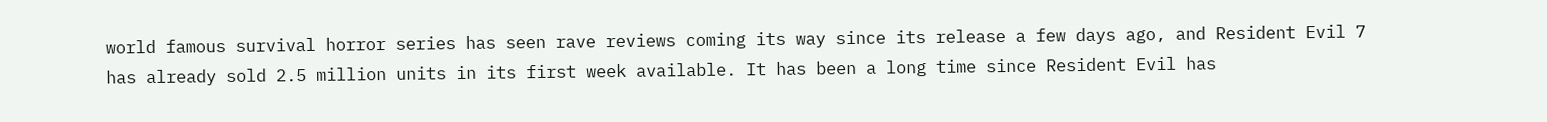world famous survival horror series has seen rave reviews coming its way since its release a few days ago, and Resident Evil 7 has already sold 2.5 million units in its first week available. It has been a long time since Resident Evil has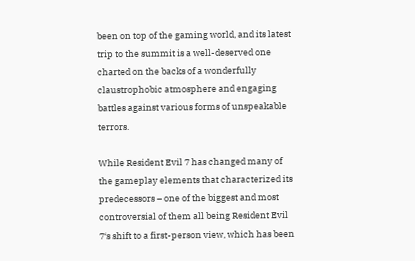been on top of the gaming world, and its latest trip to the summit is a well-deserved one charted on the backs of a wonderfully claustrophobic atmosphere and engaging battles against various forms of unspeakable terrors.

While Resident Evil 7 has changed many of the gameplay elements that characterized its predecessors – one of the biggest and most controversial of them all being Resident Evil 7‘s shift to a first-person view, which has been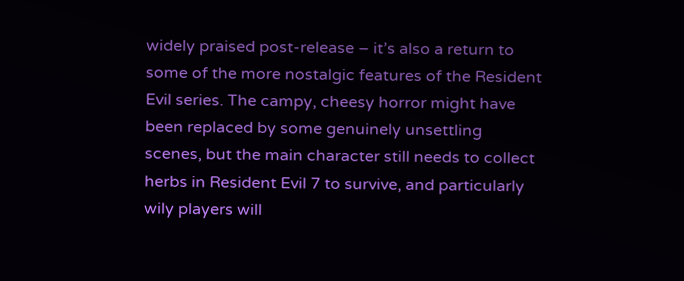widely praised post-release – it’s also a return to some of the more nostalgic features of the Resident Evil series. The campy, cheesy horror might have been replaced by some genuinely unsettling scenes, but the main character still needs to collect herbs in Resident Evil 7 to survive, and particularly wily players will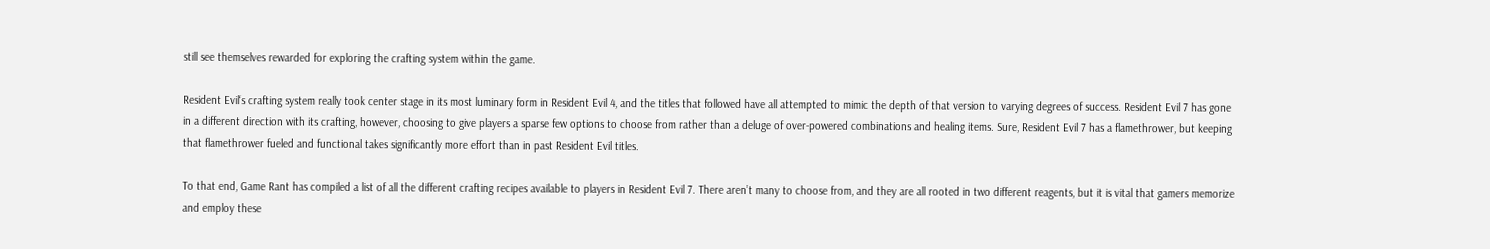still see themselves rewarded for exploring the crafting system within the game.

Resident Evil‘s crafting system really took center stage in its most luminary form in Resident Evil 4, and the titles that followed have all attempted to mimic the depth of that version to varying degrees of success. Resident Evil 7 has gone in a different direction with its crafting, however, choosing to give players a sparse few options to choose from rather than a deluge of over-powered combinations and healing items. Sure, Resident Evil 7 has a flamethrower, but keeping that flamethrower fueled and functional takes significantly more effort than in past Resident Evil titles.

To that end, Game Rant has compiled a list of all the different crafting recipes available to players in Resident Evil 7. There aren’t many to choose from, and they are all rooted in two different reagents, but it is vital that gamers memorize and employ these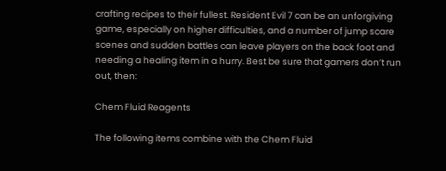crafting recipes to their fullest. Resident Evil 7 can be an unforgiving game, especially on higher difficulties, and a number of jump scare scenes and sudden battles can leave players on the back foot and needing a healing item in a hurry. Best be sure that gamers don’t run out, then:

Chem Fluid Reagents

The following items combine with the Chem Fluid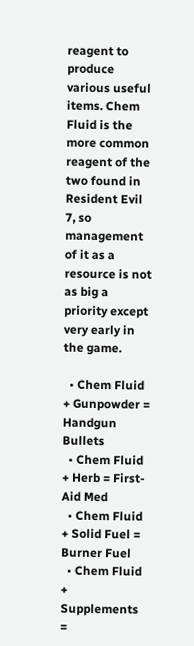reagent to produce various useful items. Chem Fluid is the more common reagent of the two found in Resident Evil 7, so management of it as a resource is not as big a priority except very early in the game.

  • Chem Fluid + Gunpowder = Handgun Bullets
  • Chem Fluid + Herb = First-Aid Med
  • Chem Fluid + Solid Fuel = Burner Fuel
  • Chem Fluid + Supplements =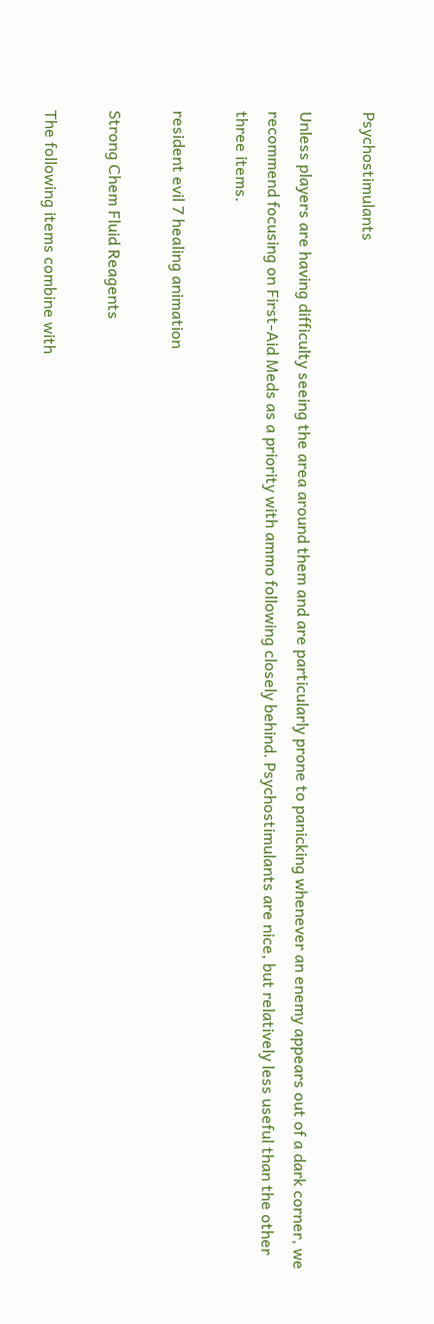Psychostimulants

Unless players are having difficulty seeing the area around them and are particularly prone to panicking whenever an enemy appears out of a dark corner, we recommend focusing on First-Aid Meds as a priority with ammo following closely behind. Psychostimulants are nice, but relatively less useful than the other three items.

resident evil 7 healing animation

Strong Chem Fluid Reagents

The following items combine with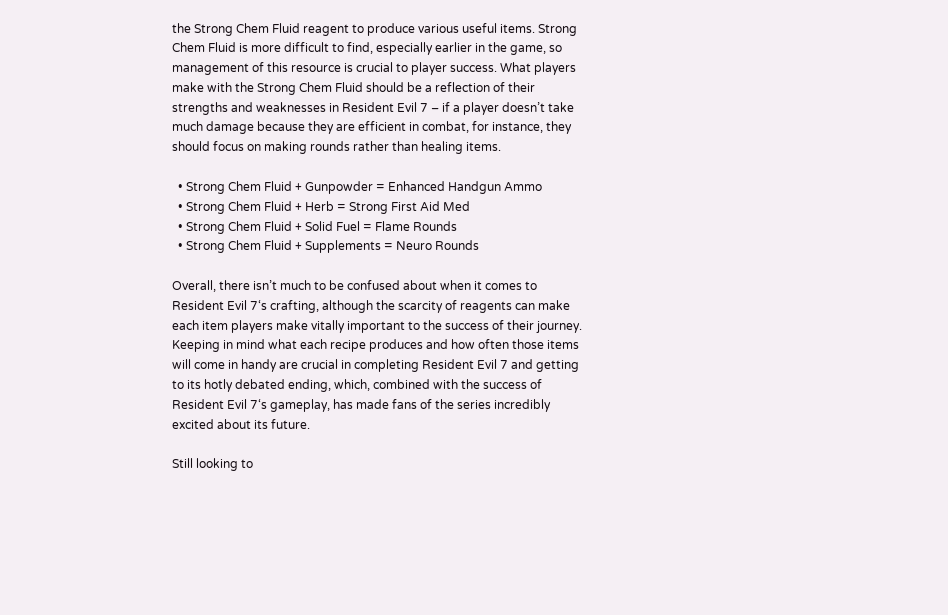the Strong Chem Fluid reagent to produce various useful items. Strong Chem Fluid is more difficult to find, especially earlier in the game, so management of this resource is crucial to player success. What players make with the Strong Chem Fluid should be a reflection of their strengths and weaknesses in Resident Evil 7 – if a player doesn’t take much damage because they are efficient in combat, for instance, they should focus on making rounds rather than healing items.

  • Strong Chem Fluid + Gunpowder = Enhanced Handgun Ammo
  • Strong Chem Fluid + Herb = Strong First Aid Med
  • Strong Chem Fluid + Solid Fuel = Flame Rounds
  • Strong Chem Fluid + Supplements = Neuro Rounds

Overall, there isn’t much to be confused about when it comes to Resident Evil 7‘s crafting, although the scarcity of reagents can make each item players make vitally important to the success of their journey. Keeping in mind what each recipe produces and how often those items will come in handy are crucial in completing Resident Evil 7 and getting to its hotly debated ending, which, combined with the success of Resident Evil 7‘s gameplay, has made fans of the series incredibly excited about its future.

Still looking to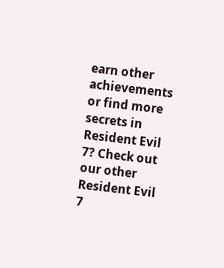earn other achievements or find more secrets in Resident Evil 7? Check out our other Resident Evil 7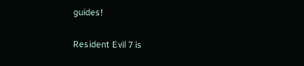guides!

Resident Evil 7 is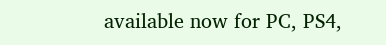available now for PC, PS4,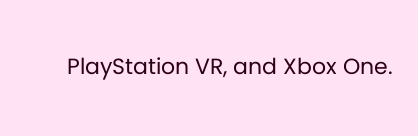PlayStation VR, and Xbox One.